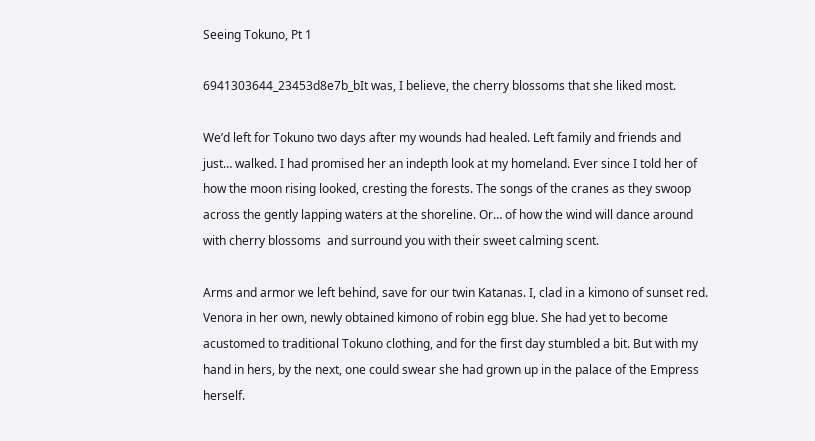Seeing Tokuno, Pt 1

6941303644_23453d8e7b_bIt was, I believe, the cherry blossoms that she liked most.

We’d left for Tokuno two days after my wounds had healed. Left family and friends and just… walked. I had promised her an indepth look at my homeland. Ever since I told her of how the moon rising looked, cresting the forests. The songs of the cranes as they swoop across the gently lapping waters at the shoreline. Or… of how the wind will dance around with cherry blossoms  and surround you with their sweet calming scent.

Arms and armor we left behind, save for our twin Katanas. I, clad in a kimono of sunset red. Venora in her own, newly obtained kimono of robin egg blue. She had yet to become acustomed to traditional Tokuno clothing, and for the first day stumbled a bit. But with my hand in hers, by the next, one could swear she had grown up in the palace of the Empress herself.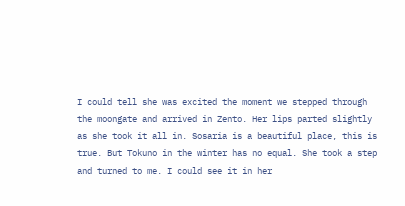I could tell she was excited the moment we stepped through the moongate and arrived in Zento. Her lips parted slightly as she took it all in. Sosaria is a beautiful place, this is true. But Tokuno in the winter has no equal. She took a step and turned to me. I could see it in her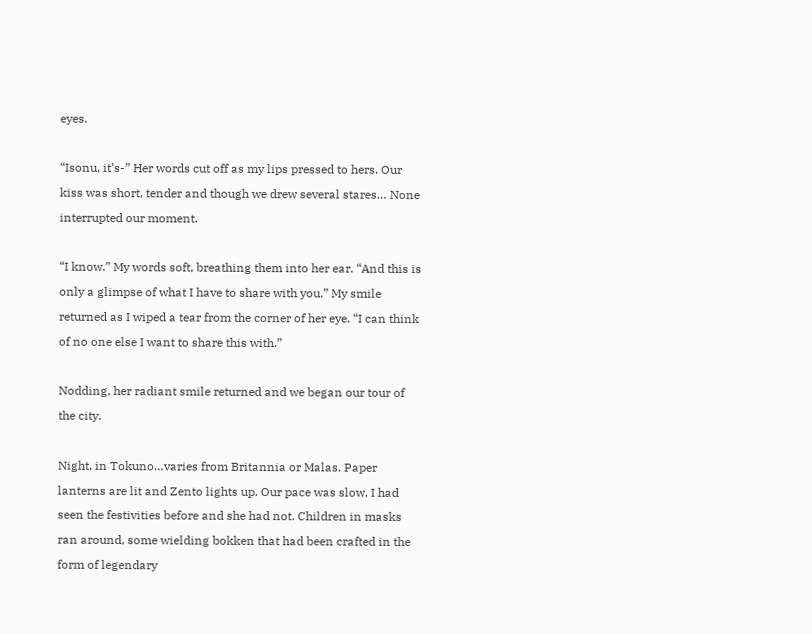eyes.

“Isonu, it’s-” Her words cut off as my lips pressed to hers. Our kiss was short, tender and though we drew several stares… None interrupted our moment.

“I know.” My words soft, breathing them into her ear. “And this is only a glimpse of what I have to share with you.” My smile returned as I wiped a tear from the corner of her eye. “I can think of no one else I want to share this with.”

Nodding, her radiant smile returned and we began our tour of the city.

Night, in Tokuno…varies from Britannia or Malas. Paper lanterns are lit and Zento lights up. Our pace was slow, I had seen the festivities before and she had not. Children in masks ran around, some wielding bokken that had been crafted in the form of legendary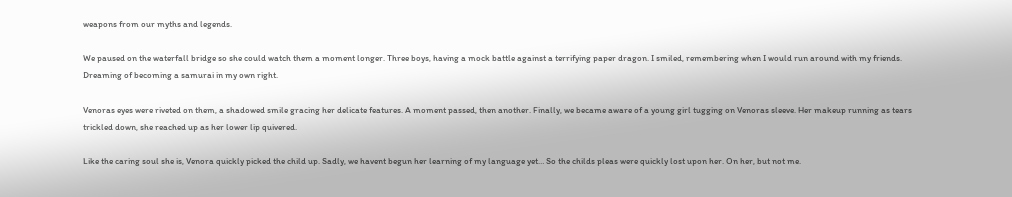weapons from our myths and legends.

We paused on the waterfall bridge so she could watch them a moment longer. Three boys, having a mock battle against a terrifying paper dragon. I smiled, remembering when I would run around with my friends. Dreaming of becoming a samurai in my own right.

Venoras eyes were riveted on them, a shadowed smile gracing her delicate features. A moment passed, then another. Finally, we became aware of a young girl tugging on Venoras sleeve. Her makeup running as tears trickled down, she reached up as her lower lip quivered.

Like the caring soul she is, Venora quickly picked the child up. Sadly, we havent begun her learning of my language yet… So the childs pleas were quickly lost upon her. On her, but not me.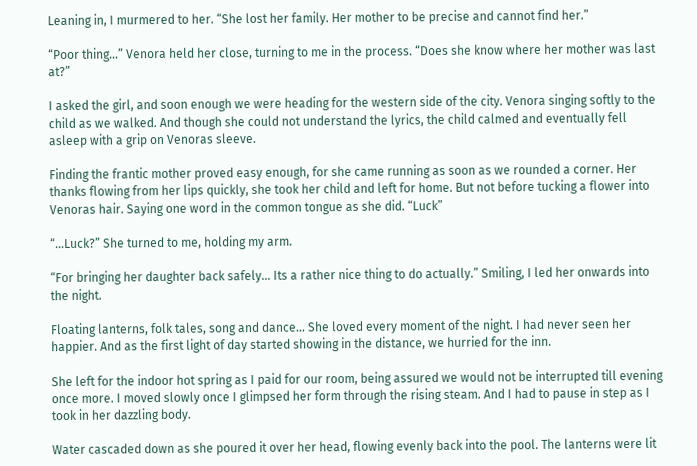Leaning in, I murmered to her. “She lost her family. Her mother to be precise and cannot find her.”

“Poor thing…” Venora held her close, turning to me in the process. “Does she know where her mother was last at?”

I asked the girl, and soon enough we were heading for the western side of the city. Venora singing softly to the child as we walked. And though she could not understand the lyrics, the child calmed and eventually fell asleep with a grip on Venoras sleeve.

Finding the frantic mother proved easy enough, for she came running as soon as we rounded a corner. Her thanks flowing from her lips quickly, she took her child and left for home. But not before tucking a flower into Venoras hair. Saying one word in the common tongue as she did. “Luck”

“…Luck?” She turned to me, holding my arm.

“For bringing her daughter back safely… Its a rather nice thing to do actually.” Smiling, I led her onwards into the night.

Floating lanterns, folk tales, song and dance… She loved every moment of the night. I had never seen her happier. And as the first light of day started showing in the distance, we hurried for the inn.

She left for the indoor hot spring as I paid for our room, being assured we would not be interrupted till evening once more. I moved slowly once I glimpsed her form through the rising steam. And I had to pause in step as I took in her dazzling body.

Water cascaded down as she poured it over her head, flowing evenly back into the pool. The lanterns were lit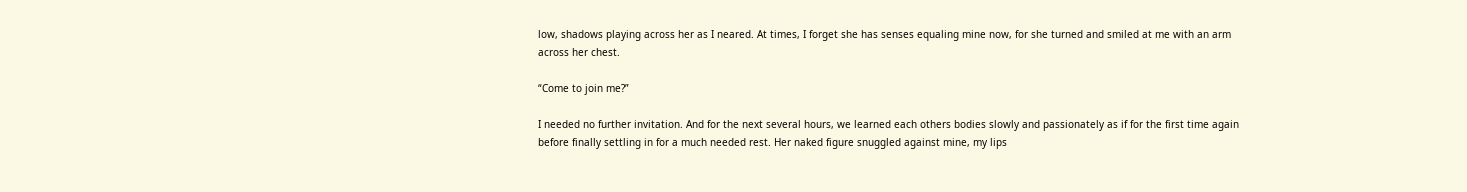low, shadows playing across her as I neared. At times, I forget she has senses equaling mine now, for she turned and smiled at me with an arm across her chest.

“Come to join me?”

I needed no further invitation. And for the next several hours, we learned each others bodies slowly and passionately as if for the first time again before finally settling in for a much needed rest. Her naked figure snuggled against mine, my lips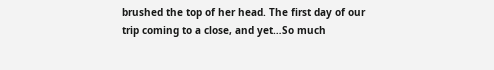brushed the top of her head. The first day of our trip coming to a close, and yet…So much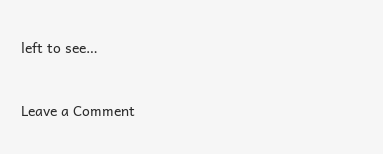left to see…


Leave a Comment